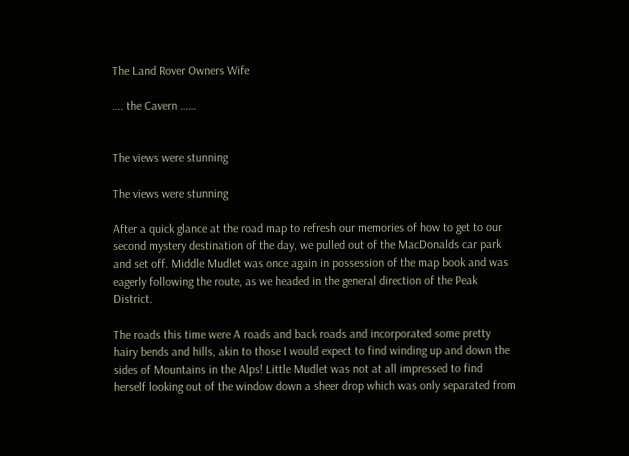The Land Rover Owners Wife

…. the Cavern ……


The views were stunning

The views were stunning

After a quick glance at the road map to refresh our memories of how to get to our second mystery destination of the day, we pulled out of the MacDonalds car park and set off. Middle Mudlet was once again in possession of the map book and was eagerly following the route, as we headed in the general direction of the Peak District.

The roads this time were A roads and back roads and incorporated some pretty hairy bends and hills, akin to those I would expect to find winding up and down the sides of Mountains in the Alps! Little Mudlet was not at all impressed to find herself looking out of the window down a sheer drop which was only separated from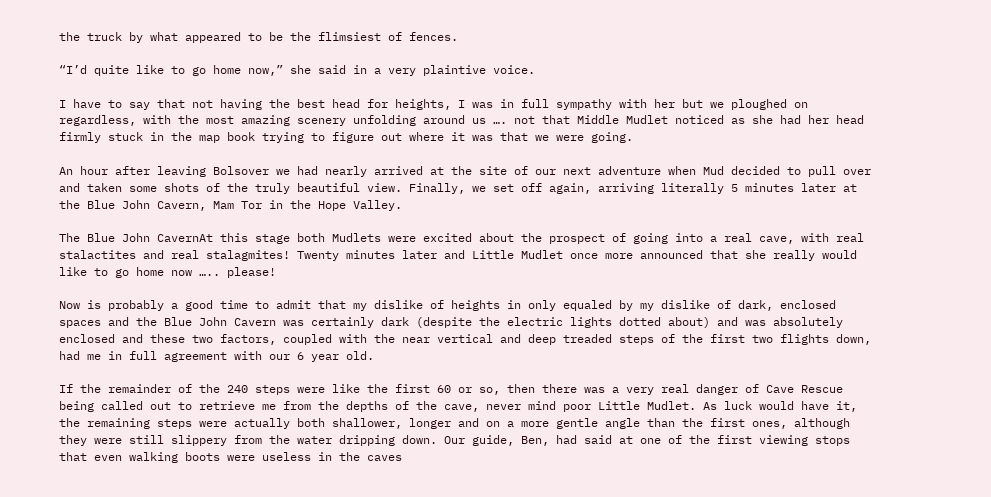the truck by what appeared to be the flimsiest of fences.

“I’d quite like to go home now,” she said in a very plaintive voice.

I have to say that not having the best head for heights, I was in full sympathy with her but we ploughed on regardless, with the most amazing scenery unfolding around us …. not that Middle Mudlet noticed as she had her head firmly stuck in the map book trying to figure out where it was that we were going.

An hour after leaving Bolsover we had nearly arrived at the site of our next adventure when Mud decided to pull over and taken some shots of the truly beautiful view. Finally, we set off again, arriving literally 5 minutes later at the Blue John Cavern, Mam Tor in the Hope Valley.

The Blue John CavernAt this stage both Mudlets were excited about the prospect of going into a real cave, with real stalactites and real stalagmites! Twenty minutes later and Little Mudlet once more announced that she really would like to go home now ….. please!

Now is probably a good time to admit that my dislike of heights in only equaled by my dislike of dark, enclosed spaces and the Blue John Cavern was certainly dark (despite the electric lights dotted about) and was absolutely enclosed and these two factors, coupled with the near vertical and deep treaded steps of the first two flights down, had me in full agreement with our 6 year old.

If the remainder of the 240 steps were like the first 60 or so, then there was a very real danger of Cave Rescue being called out to retrieve me from the depths of the cave, never mind poor Little Mudlet. As luck would have it, the remaining steps were actually both shallower, longer and on a more gentle angle than the first ones, although they were still slippery from the water dripping down. Our guide, Ben, had said at one of the first viewing stops that even walking boots were useless in the caves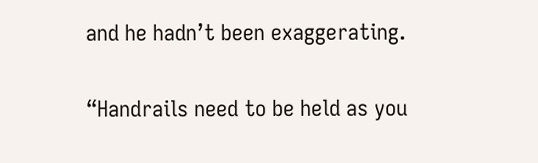and he hadn’t been exaggerating.

“Handrails need to be held as you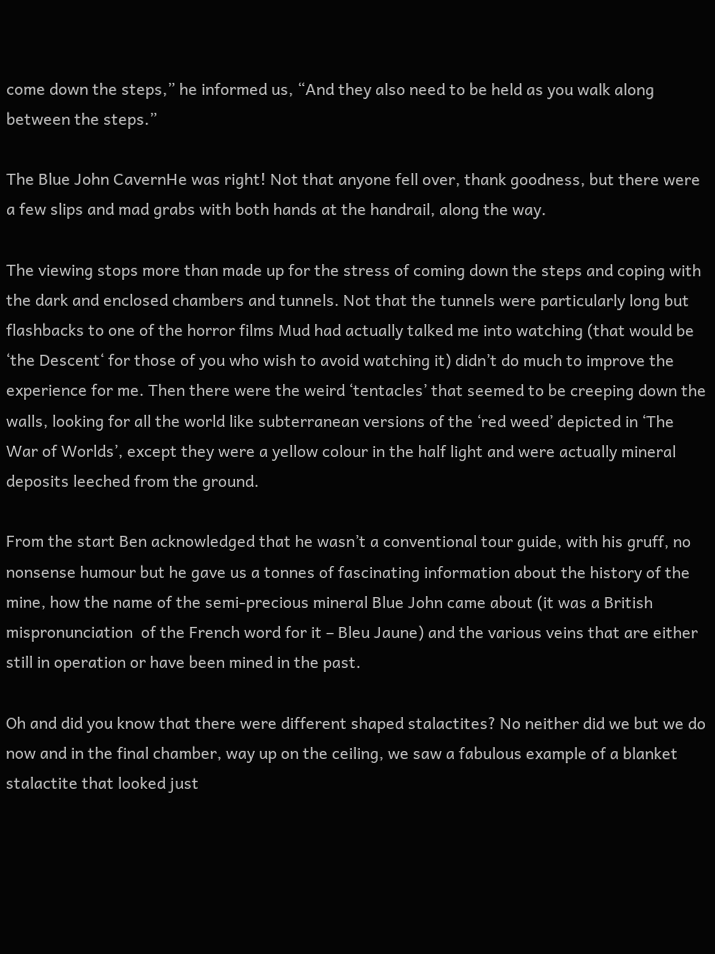come down the steps,” he informed us, “And they also need to be held as you walk along between the steps.”

The Blue John CavernHe was right! Not that anyone fell over, thank goodness, but there were a few slips and mad grabs with both hands at the handrail, along the way.

The viewing stops more than made up for the stress of coming down the steps and coping with the dark and enclosed chambers and tunnels. Not that the tunnels were particularly long but flashbacks to one of the horror films Mud had actually talked me into watching (that would be ‘the Descent‘ for those of you who wish to avoid watching it) didn’t do much to improve the experience for me. Then there were the weird ‘tentacles’ that seemed to be creeping down the walls, looking for all the world like subterranean versions of the ‘red weed’ depicted in ‘The War of Worlds’, except they were a yellow colour in the half light and were actually mineral deposits leeched from the ground.

From the start Ben acknowledged that he wasn’t a conventional tour guide, with his gruff, no nonsense humour but he gave us a tonnes of fascinating information about the history of the mine, how the name of the semi-precious mineral Blue John came about (it was a British mispronunciation  of the French word for it – Bleu Jaune) and the various veins that are either still in operation or have been mined in the past.

Oh and did you know that there were different shaped stalactites? No neither did we but we do now and in the final chamber, way up on the ceiling, we saw a fabulous example of a blanket stalactite that looked just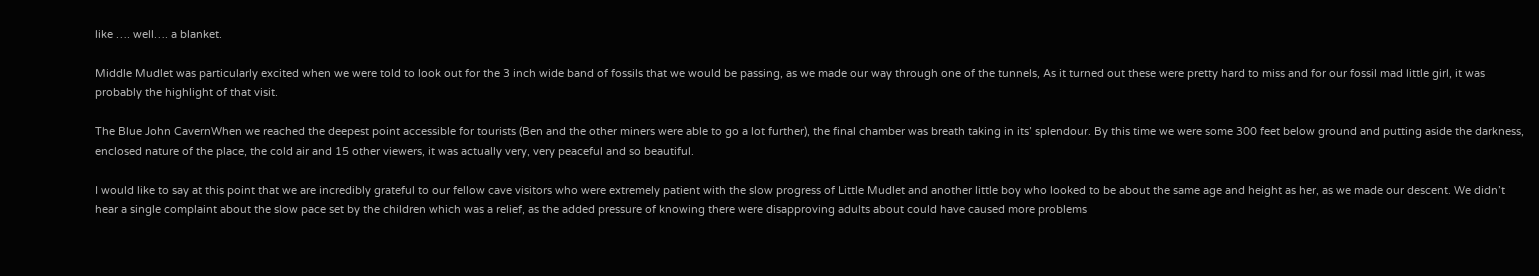like …. well…. a blanket.

Middle Mudlet was particularly excited when we were told to look out for the 3 inch wide band of fossils that we would be passing, as we made our way through one of the tunnels, As it turned out these were pretty hard to miss and for our fossil mad little girl, it was probably the highlight of that visit.

The Blue John CavernWhen we reached the deepest point accessible for tourists (Ben and the other miners were able to go a lot further), the final chamber was breath taking in its’ splendour. By this time we were some 300 feet below ground and putting aside the darkness, enclosed nature of the place, the cold air and 15 other viewers, it was actually very, very peaceful and so beautiful.

I would like to say at this point that we are incredibly grateful to our fellow cave visitors who were extremely patient with the slow progress of Little Mudlet and another little boy who looked to be about the same age and height as her, as we made our descent. We didn’t hear a single complaint about the slow pace set by the children which was a relief, as the added pressure of knowing there were disapproving adults about could have caused more problems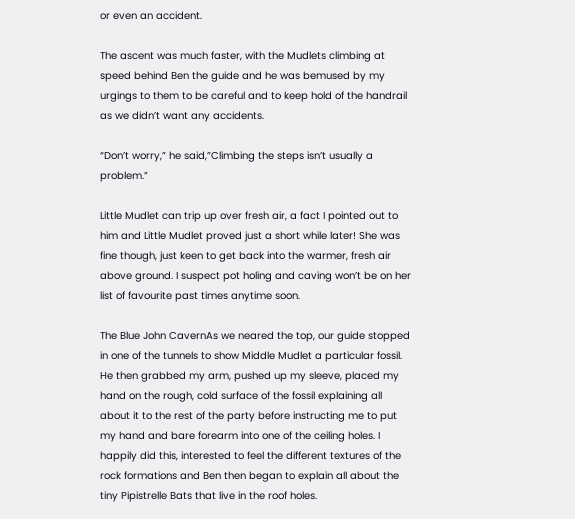or even an accident.

The ascent was much faster, with the Mudlets climbing at speed behind Ben the guide and he was bemused by my urgings to them to be careful and to keep hold of the handrail as we didn’t want any accidents.

“Don’t worry,” he said,”Climbing the steps isn’t usually a problem.”

Little Mudlet can trip up over fresh air, a fact I pointed out to him and Little Mudlet proved just a short while later! She was fine though, just keen to get back into the warmer, fresh air above ground. I suspect pot holing and caving won’t be on her list of favourite past times anytime soon.

The Blue John CavernAs we neared the top, our guide stopped in one of the tunnels to show Middle Mudlet a particular fossil. He then grabbed my arm, pushed up my sleeve, placed my hand on the rough, cold surface of the fossil explaining all about it to the rest of the party before instructing me to put my hand and bare forearm into one of the ceiling holes. I happily did this, interested to feel the different textures of the rock formations and Ben then began to explain all about the tiny Pipistrelle Bats that live in the roof holes.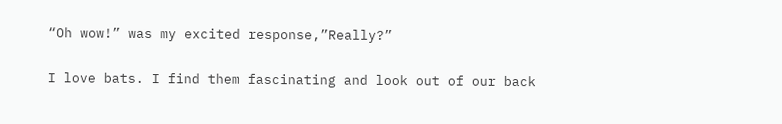“Oh wow!” was my excited response,”Really?”

I love bats. I find them fascinating and look out of our back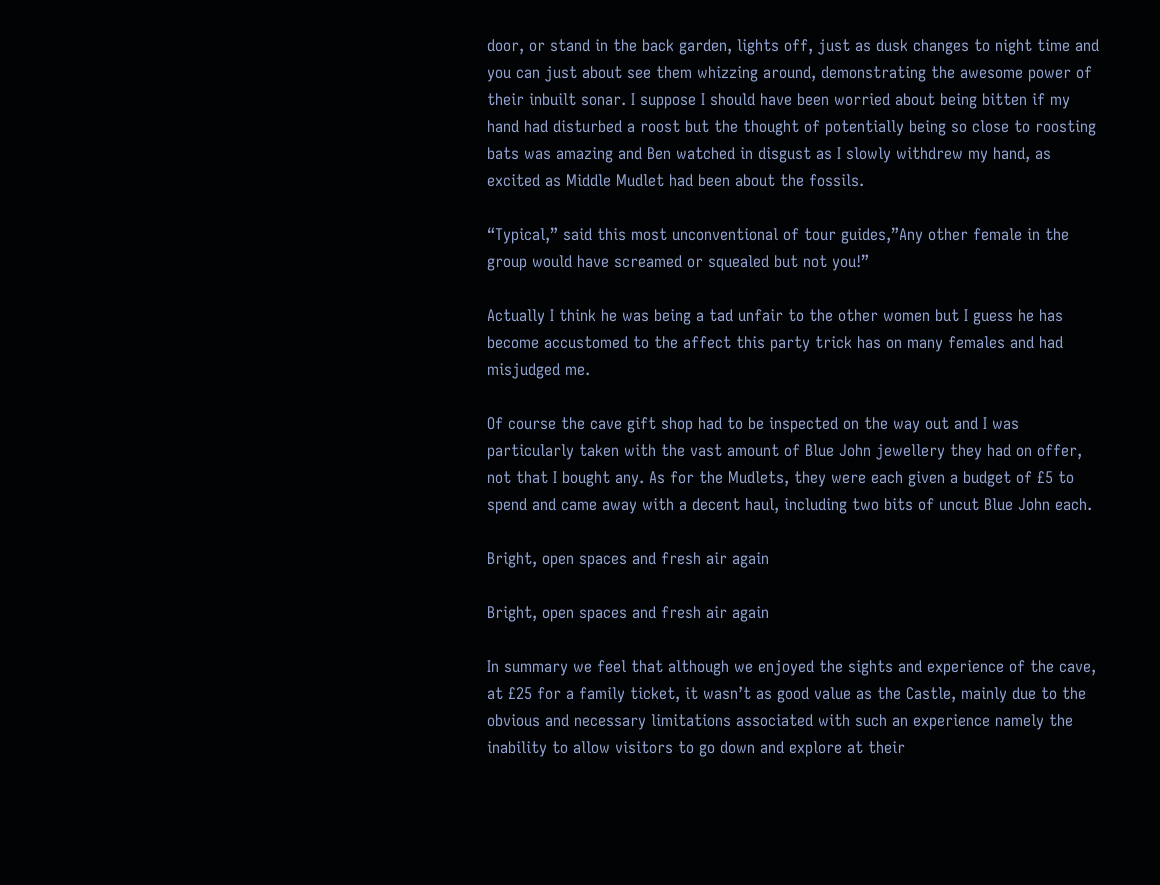door, or stand in the back garden, lights off, just as dusk changes to night time and you can just about see them whizzing around, demonstrating the awesome power of their inbuilt sonar. I suppose I should have been worried about being bitten if my hand had disturbed a roost but the thought of potentially being so close to roosting bats was amazing and Ben watched in disgust as I slowly withdrew my hand, as excited as Middle Mudlet had been about the fossils.

“Typical,” said this most unconventional of tour guides,”Any other female in the group would have screamed or squealed but not you!”

Actually I think he was being a tad unfair to the other women but I guess he has become accustomed to the affect this party trick has on many females and had misjudged me.

Of course the cave gift shop had to be inspected on the way out and I was particularly taken with the vast amount of Blue John jewellery they had on offer, not that I bought any. As for the Mudlets, they were each given a budget of £5 to spend and came away with a decent haul, including two bits of uncut Blue John each.

Bright, open spaces and fresh air again

Bright, open spaces and fresh air again

In summary we feel that although we enjoyed the sights and experience of the cave, at £25 for a family ticket, it wasn’t as good value as the Castle, mainly due to the obvious and necessary limitations associated with such an experience namely the inability to allow visitors to go down and explore at their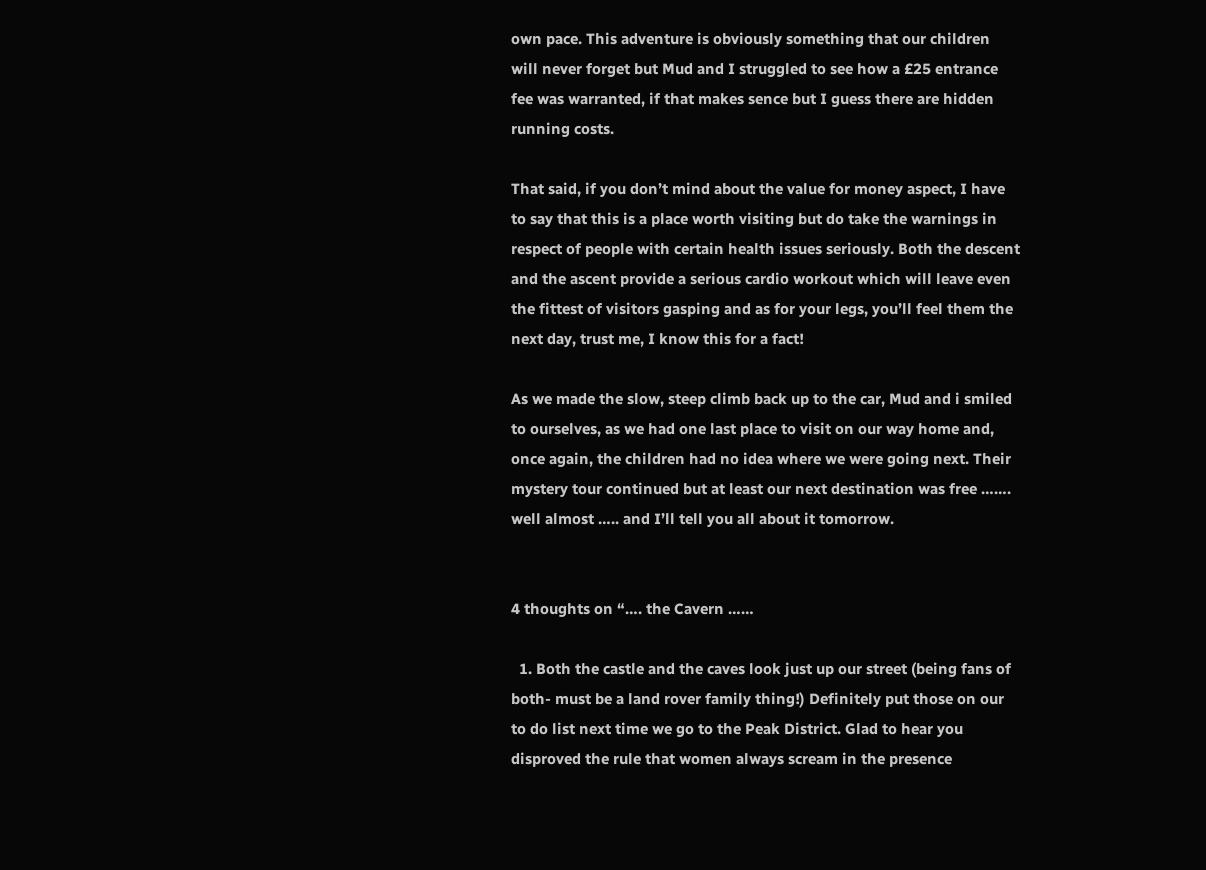own pace. This adventure is obviously something that our children will never forget but Mud and I struggled to see how a £25 entrance fee was warranted, if that makes sence but I guess there are hidden running costs.

That said, if you don’t mind about the value for money aspect, I have to say that this is a place worth visiting but do take the warnings in respect of people with certain health issues seriously. Both the descent and the ascent provide a serious cardio workout which will leave even the fittest of visitors gasping and as for your legs, you’ll feel them the next day, trust me, I know this for a fact!

As we made the slow, steep climb back up to the car, Mud and i smiled to ourselves, as we had one last place to visit on our way home and, once again, the children had no idea where we were going next. Their mystery tour continued but at least our next destination was free ……. well almost ….. and I’ll tell you all about it tomorrow.


4 thoughts on “…. the Cavern ……

  1. Both the castle and the caves look just up our street (being fans of both- must be a land rover family thing!) Definitely put those on our to do list next time we go to the Peak District. Glad to hear you disproved the rule that women always scream in the presence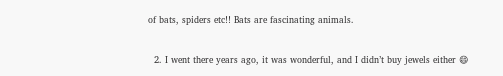of bats, spiders etc!! Bats are fascinating animals.

  2. I went there years ago, it was wonderful, and I didn’t buy jewels either 😄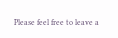Please feel free to leave a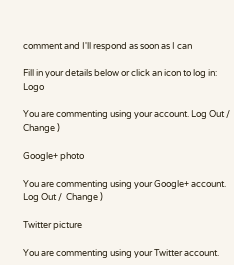comment and I'll respond as soon as I can

Fill in your details below or click an icon to log in: Logo

You are commenting using your account. Log Out /  Change )

Google+ photo

You are commenting using your Google+ account. Log Out /  Change )

Twitter picture

You are commenting using your Twitter account.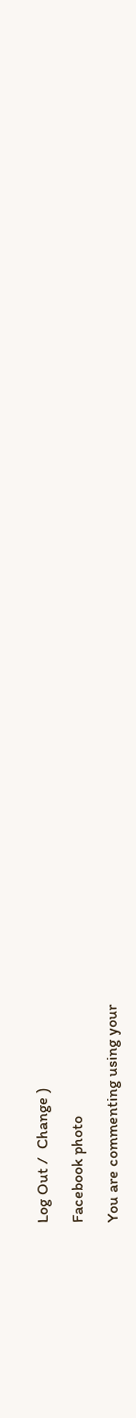Log Out /  Change )

Facebook photo

You are commenting using your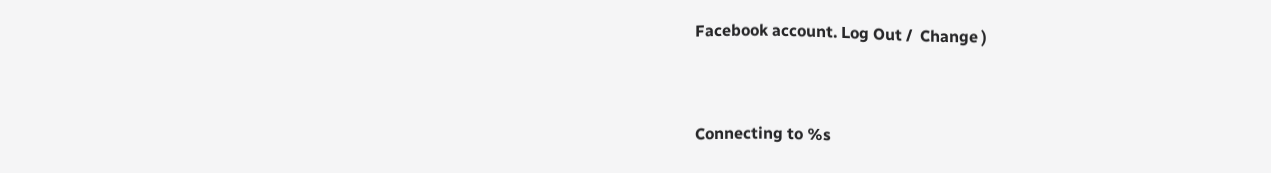Facebook account. Log Out /  Change )


Connecting to %s